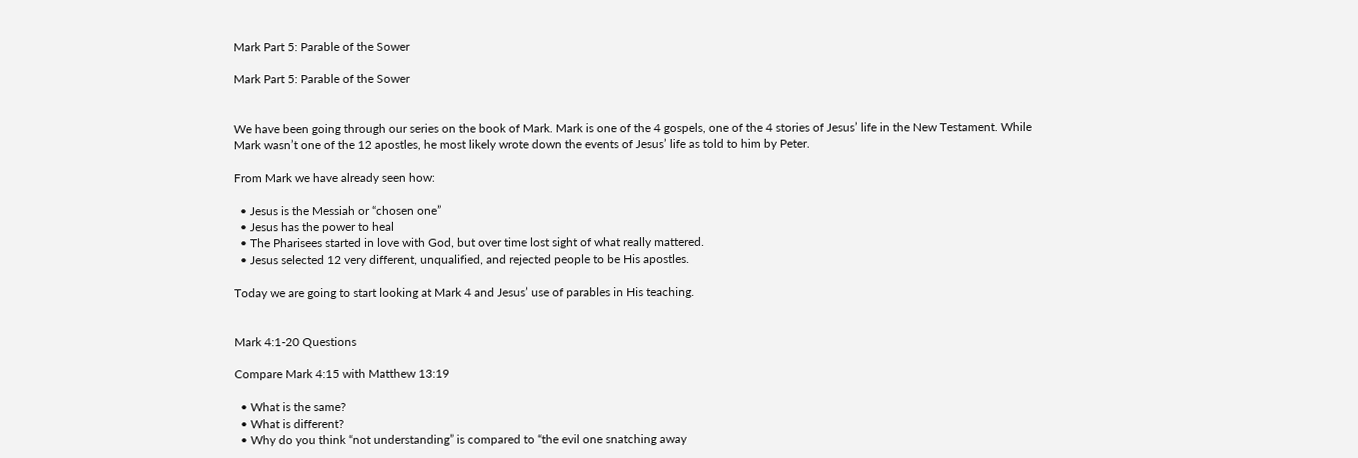Mark Part 5: Parable of the Sower

Mark Part 5: Parable of the Sower


We have been going through our series on the book of Mark. Mark is one of the 4 gospels, one of the 4 stories of Jesus’ life in the New Testament. While Mark wasn’t one of the 12 apostles, he most likely wrote down the events of Jesus’ life as told to him by Peter.

From Mark we have already seen how:

  • Jesus is the Messiah or “chosen one”
  • Jesus has the power to heal
  • The Pharisees started in love with God, but over time lost sight of what really mattered.
  • Jesus selected 12 very different, unqualified, and rejected people to be His apostles.

Today we are going to start looking at Mark 4 and Jesus’ use of parables in His teaching.


Mark 4:1-20 Questions

Compare Mark 4:15 with Matthew 13:19

  • What is the same?
  • What is different?
  • Why do you think “not understanding” is compared to “the evil one snatching away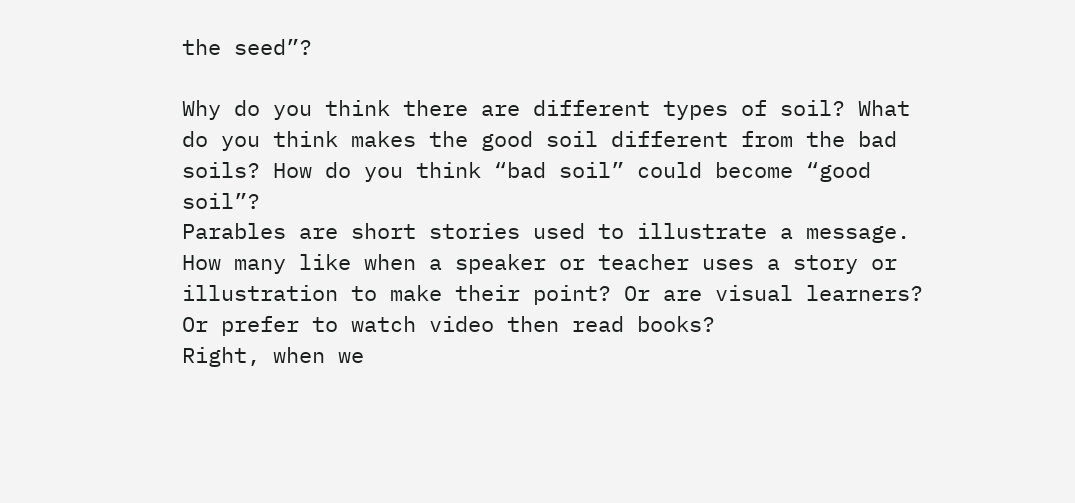the seed”?

Why do you think there are different types of soil? What do you think makes the good soil different from the bad soils? How do you think “bad soil” could become “good soil”?
Parables are short stories used to illustrate a message. How many like when a speaker or teacher uses a story or illustration to make their point? Or are visual learners? Or prefer to watch video then read books?
Right, when we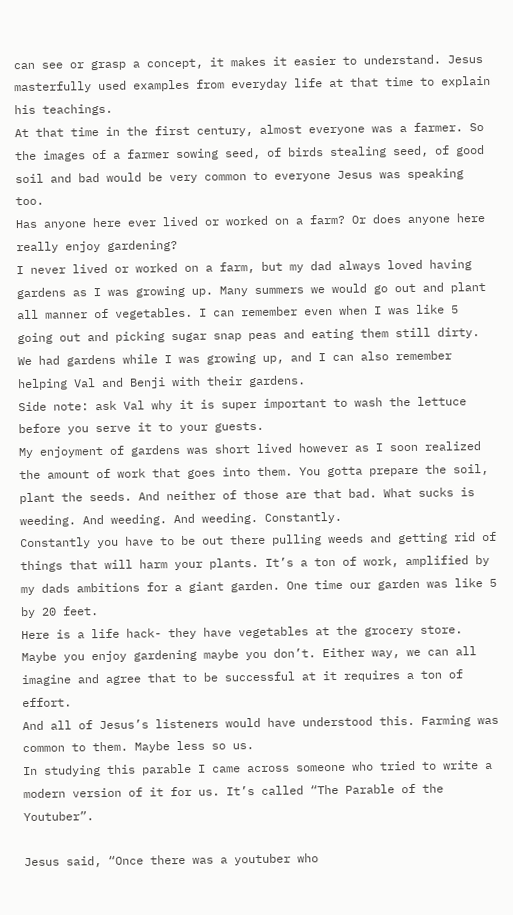can see or grasp a concept, it makes it easier to understand. Jesus masterfully used examples from everyday life at that time to explain his teachings.
At that time in the first century, almost everyone was a farmer. So the images of a farmer sowing seed, of birds stealing seed, of good soil and bad would be very common to everyone Jesus was speaking too.
Has anyone here ever lived or worked on a farm? Or does anyone here really enjoy gardening?
I never lived or worked on a farm, but my dad always loved having gardens as I was growing up. Many summers we would go out and plant all manner of vegetables. I can remember even when I was like 5 going out and picking sugar snap peas and eating them still dirty. We had gardens while I was growing up, and I can also remember helping Val and Benji with their gardens.
Side note: ask Val why it is super important to wash the lettuce before you serve it to your guests.
My enjoyment of gardens was short lived however as I soon realized the amount of work that goes into them. You gotta prepare the soil, plant the seeds. And neither of those are that bad. What sucks is weeding. And weeding. And weeding. Constantly.
Constantly you have to be out there pulling weeds and getting rid of things that will harm your plants. It’s a ton of work, amplified by my dads ambitions for a giant garden. One time our garden was like 5 by 20 feet.
Here is a life hack- they have vegetables at the grocery store.
Maybe you enjoy gardening maybe you don’t. Either way, we can all imagine and agree that to be successful at it requires a ton of effort.
And all of Jesus’s listeners would have understood this. Farming was common to them. Maybe less so us.
In studying this parable I came across someone who tried to write a modern version of it for us. It’s called “The Parable of the Youtuber”.

Jesus said, “Once there was a youtuber who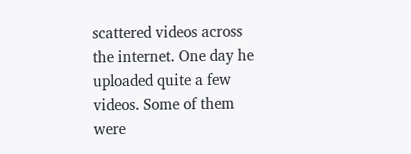scattered videos across the internet. One day he uploaded quite a few videos. Some of them were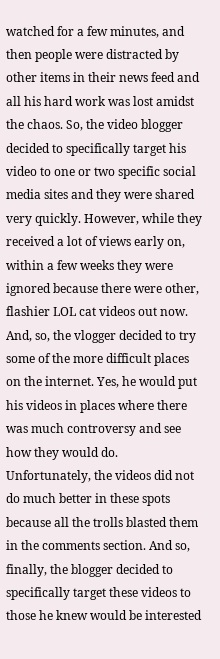watched for a few minutes, and then people were distracted by other items in their news feed and all his hard work was lost amidst the chaos. So, the video blogger decided to specifically target his video to one or two specific social media sites and they were shared very quickly. However, while they received a lot of views early on, within a few weeks they were ignored because there were other, flashier LOL cat videos out now. And, so, the vlogger decided to try some of the more difficult places on the internet. Yes, he would put his videos in places where there was much controversy and see how they would do. Unfortunately, the videos did not do much better in these spots because all the trolls blasted them in the comments section. And so, finally, the blogger decided to specifically target these videos to those he knew would be interested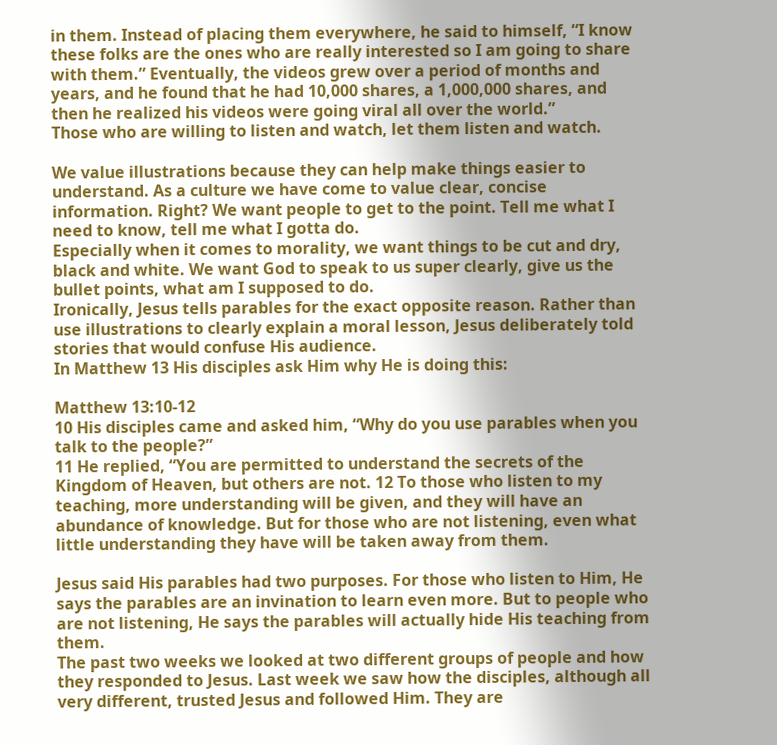in them. Instead of placing them everywhere, he said to himself, “I know these folks are the ones who are really interested so I am going to share with them.” Eventually, the videos grew over a period of months and years, and he found that he had 10,000 shares, a 1,000,000 shares, and then he realized his videos were going viral all over the world.”
Those who are willing to listen and watch, let them listen and watch.

We value illustrations because they can help make things easier to understand. As a culture we have come to value clear, concise information. Right? We want people to get to the point. Tell me what I need to know, tell me what I gotta do.
Especially when it comes to morality, we want things to be cut and dry, black and white. We want God to speak to us super clearly, give us the bullet points, what am I supposed to do.
Ironically, Jesus tells parables for the exact opposite reason. Rather than use illustrations to clearly explain a moral lesson, Jesus deliberately told stories that would confuse His audience.
In Matthew 13 His disciples ask Him why He is doing this:

Matthew 13:10-12
10 His disciples came and asked him, “Why do you use parables when you talk to the people?”
11 He replied, “You are permitted to understand the secrets of the Kingdom of Heaven, but others are not. 12 To those who listen to my teaching, more understanding will be given, and they will have an abundance of knowledge. But for those who are not listening, even what little understanding they have will be taken away from them.

Jesus said His parables had two purposes. For those who listen to Him, He says the parables are an invination to learn even more. But to people who are not listening, He says the parables will actually hide His teaching from them.
The past two weeks we looked at two different groups of people and how they responded to Jesus. Last week we saw how the disciples, although all very different, trusted Jesus and followed Him. They are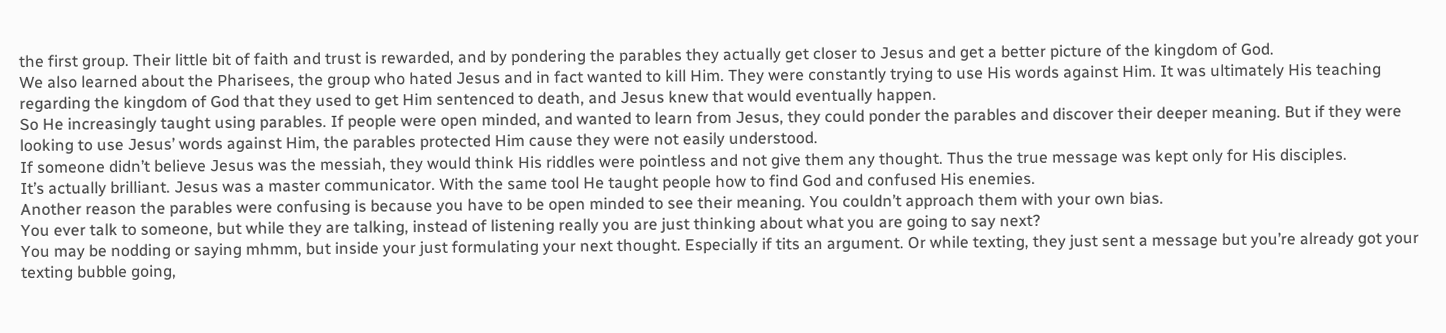the first group. Their little bit of faith and trust is rewarded, and by pondering the parables they actually get closer to Jesus and get a better picture of the kingdom of God.
We also learned about the Pharisees, the group who hated Jesus and in fact wanted to kill Him. They were constantly trying to use His words against Him. It was ultimately His teaching regarding the kingdom of God that they used to get Him sentenced to death, and Jesus knew that would eventually happen.
So He increasingly taught using parables. If people were open minded, and wanted to learn from Jesus, they could ponder the parables and discover their deeper meaning. But if they were looking to use Jesus’ words against Him, the parables protected Him cause they were not easily understood.
If someone didn’t believe Jesus was the messiah, they would think His riddles were pointless and not give them any thought. Thus the true message was kept only for His disciples.
It’s actually brilliant. Jesus was a master communicator. With the same tool He taught people how to find God and confused His enemies.
Another reason the parables were confusing is because you have to be open minded to see their meaning. You couldn’t approach them with your own bias.
You ever talk to someone, but while they are talking, instead of listening really you are just thinking about what you are going to say next?
You may be nodding or saying mhmm, but inside your just formulating your next thought. Especially if tits an argument. Or while texting, they just sent a message but you’re already got your texting bubble going,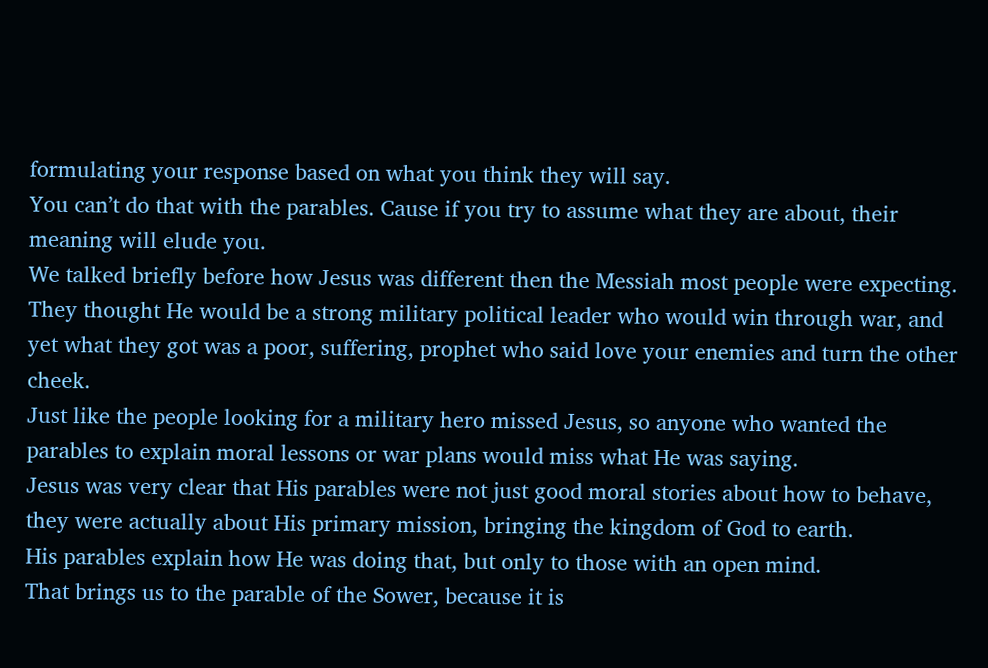formulating your response based on what you think they will say.
You can’t do that with the parables. Cause if you try to assume what they are about, their meaning will elude you.
We talked briefly before how Jesus was different then the Messiah most people were expecting. They thought He would be a strong military political leader who would win through war, and yet what they got was a poor, suffering, prophet who said love your enemies and turn the other cheek.
Just like the people looking for a military hero missed Jesus, so anyone who wanted the parables to explain moral lessons or war plans would miss what He was saying.
Jesus was very clear that His parables were not just good moral stories about how to behave, they were actually about His primary mission, bringing the kingdom of God to earth.
His parables explain how He was doing that, but only to those with an open mind.
That brings us to the parable of the Sower, because it is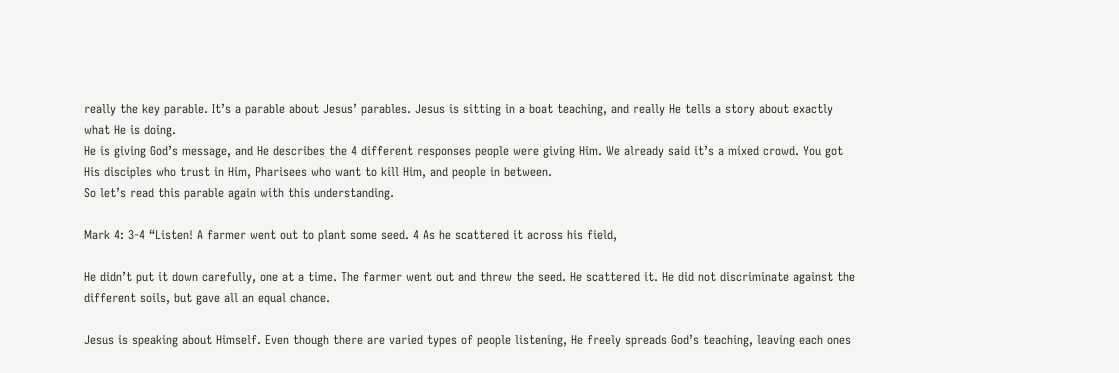really the key parable. It’s a parable about Jesus’ parables. Jesus is sitting in a boat teaching, and really He tells a story about exactly what He is doing.
He is giving God’s message, and He describes the 4 different responses people were giving Him. We already said it’s a mixed crowd. You got His disciples who trust in Him, Pharisees who want to kill Him, and people in between.
So let’s read this parable again with this understanding.

Mark 4: 3-4 “Listen! A farmer went out to plant some seed. 4 As he scattered it across his field,

He didn’t put it down carefully, one at a time. The farmer went out and threw the seed. He scattered it. He did not discriminate against the different soils, but gave all an equal chance.

Jesus is speaking about Himself. Even though there are varied types of people listening, He freely spreads God’s teaching, leaving each ones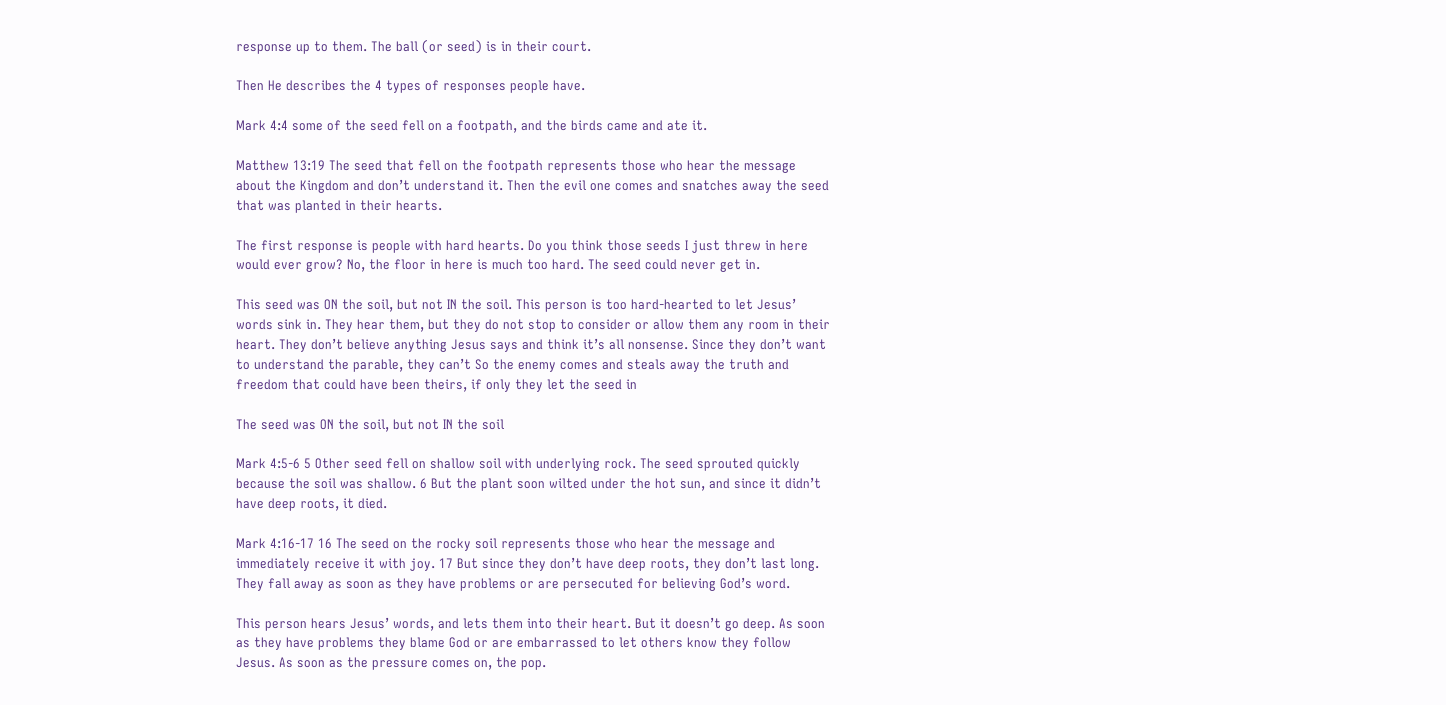response up to them. The ball (or seed) is in their court.

Then He describes the 4 types of responses people have.

Mark 4:4 some of the seed fell on a footpath, and the birds came and ate it.

Matthew 13:19 The seed that fell on the footpath represents those who hear the message about the Kingdom and don’t understand it. Then the evil one comes and snatches away the seed that was planted in their hearts.

The first response is people with hard hearts. Do you think those seeds I just threw in here would ever grow? No, the floor in here is much too hard. The seed could never get in.

This seed was ON the soil, but not IN the soil. This person is too hard-hearted to let Jesus’ words sink in. They hear them, but they do not stop to consider or allow them any room in their heart. They don’t believe anything Jesus says and think it’s all nonsense. Since they don’t want to understand the parable, they can’t So the enemy comes and steals away the truth and freedom that could have been theirs, if only they let the seed in

The seed was ON the soil, but not IN the soil

Mark 4:5-6 5 Other seed fell on shallow soil with underlying rock. The seed sprouted quickly because the soil was shallow. 6 But the plant soon wilted under the hot sun, and since it didn’t have deep roots, it died.

Mark 4:16-17 16 The seed on the rocky soil represents those who hear the message and immediately receive it with joy. 17 But since they don’t have deep roots, they don’t last long. They fall away as soon as they have problems or are persecuted for believing God’s word.

This person hears Jesus’ words, and lets them into their heart. But it doesn’t go deep. As soon as they have problems they blame God or are embarrassed to let others know they follow Jesus. As soon as the pressure comes on, the pop.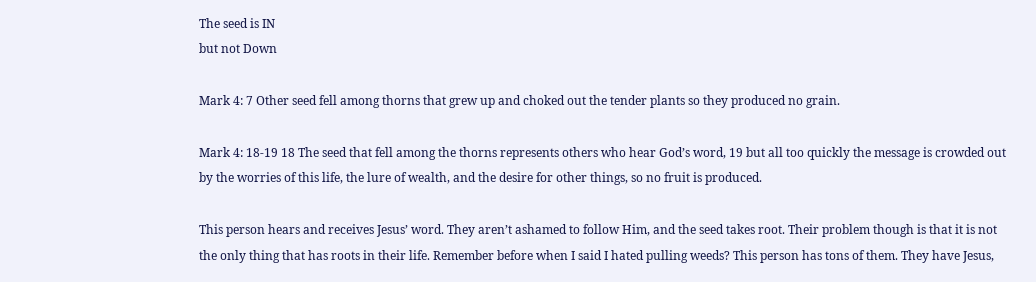The seed is IN
but not Down

Mark 4: 7 Other seed fell among thorns that grew up and choked out the tender plants so they produced no grain.

Mark 4: 18-19 18 The seed that fell among the thorns represents others who hear God’s word, 19 but all too quickly the message is crowded out by the worries of this life, the lure of wealth, and the desire for other things, so no fruit is produced.

This person hears and receives Jesus’ word. They aren’t ashamed to follow Him, and the seed takes root. Their problem though is that it is not the only thing that has roots in their life. Remember before when I said I hated pulling weeds? This person has tons of them. They have Jesus,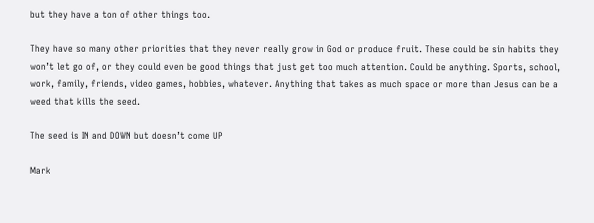but they have a ton of other things too.

They have so many other priorities that they never really grow in God or produce fruit. These could be sin habits they won’t let go of, or they could even be good things that just get too much attention. Could be anything. Sports, school, work, family, friends, video games, hobbies, whatever. Anything that takes as much space or more than Jesus can be a weed that kills the seed.

The seed is IN and DOWN but doesn’t come UP

Mark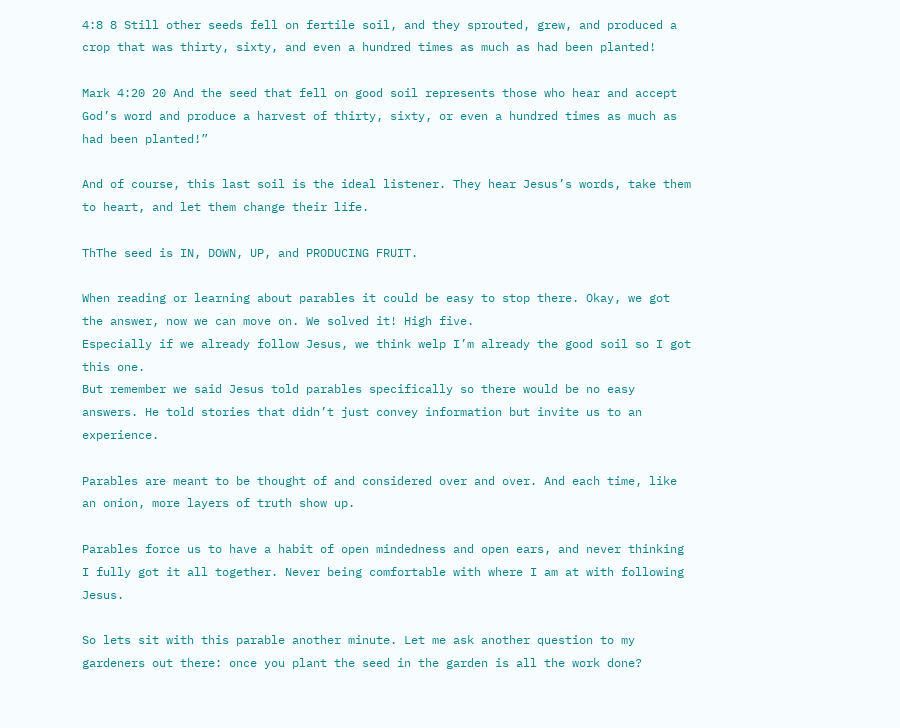4:8 8 Still other seeds fell on fertile soil, and they sprouted, grew, and produced a crop that was thirty, sixty, and even a hundred times as much as had been planted!

Mark 4:20 20 And the seed that fell on good soil represents those who hear and accept God’s word and produce a harvest of thirty, sixty, or even a hundred times as much as had been planted!”

And of course, this last soil is the ideal listener. They hear Jesus’s words, take them to heart, and let them change their life.

ThThe seed is IN, DOWN, UP, and PRODUCING FRUIT.

When reading or learning about parables it could be easy to stop there. Okay, we got the answer, now we can move on. We solved it! High five.
Especially if we already follow Jesus, we think welp I’m already the good soil so I got this one.
But remember we said Jesus told parables specifically so there would be no easy answers. He told stories that didn’t just convey information but invite us to an experience.

Parables are meant to be thought of and considered over and over. And each time, like an onion, more layers of truth show up.

Parables force us to have a habit of open mindedness and open ears, and never thinking I fully got it all together. Never being comfortable with where I am at with following Jesus.

So lets sit with this parable another minute. Let me ask another question to my gardeners out there: once you plant the seed in the garden is all the work done?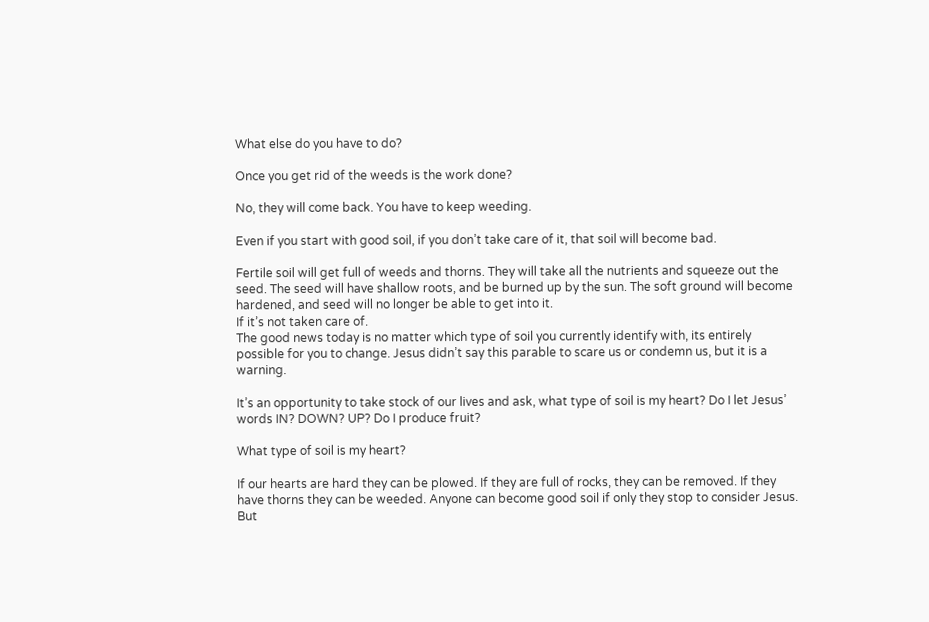What else do you have to do?

Once you get rid of the weeds is the work done?

No, they will come back. You have to keep weeding.

Even if you start with good soil, if you don’t take care of it, that soil will become bad.

Fertile soil will get full of weeds and thorns. They will take all the nutrients and squeeze out the seed. The seed will have shallow roots, and be burned up by the sun. The soft ground will become hardened, and seed will no longer be able to get into it.
If it’s not taken care of.
The good news today is no matter which type of soil you currently identify with, its entirely possible for you to change. Jesus didn’t say this parable to scare us or condemn us, but it is a warning.

It’s an opportunity to take stock of our lives and ask, what type of soil is my heart? Do I let Jesus’ words IN? DOWN? UP? Do I produce fruit?

What type of soil is my heart?

If our hearts are hard they can be plowed. If they are full of rocks, they can be removed. If they have thorns they can be weeded. Anyone can become good soil if only they stop to consider Jesus.
But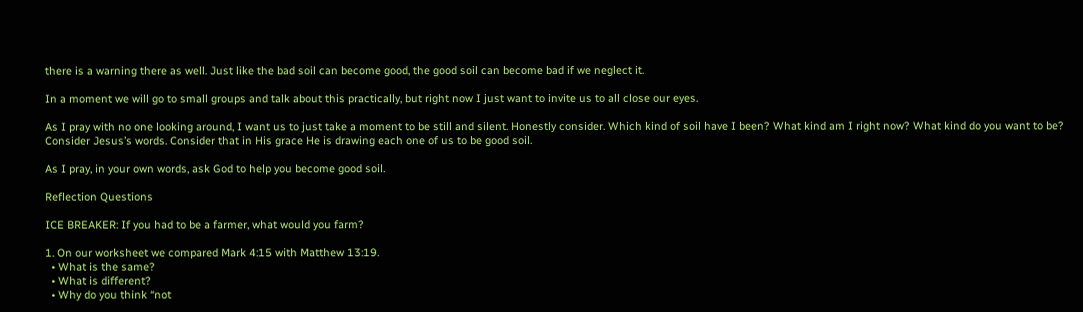there is a warning there as well. Just like the bad soil can become good, the good soil can become bad if we neglect it.

In a moment we will go to small groups and talk about this practically, but right now I just want to invite us to all close our eyes.

As I pray with no one looking around, I want us to just take a moment to be still and silent. Honestly consider. Which kind of soil have I been? What kind am I right now? What kind do you want to be? Consider Jesus’s words. Consider that in His grace He is drawing each one of us to be good soil.

As I pray, in your own words, ask God to help you become good soil.

Reflection Questions

ICE BREAKER: If you had to be a farmer, what would you farm?

1. On our worksheet we compared Mark 4:15 with Matthew 13:19.
  • What is the same?
  • What is different?
  • Why do you think “not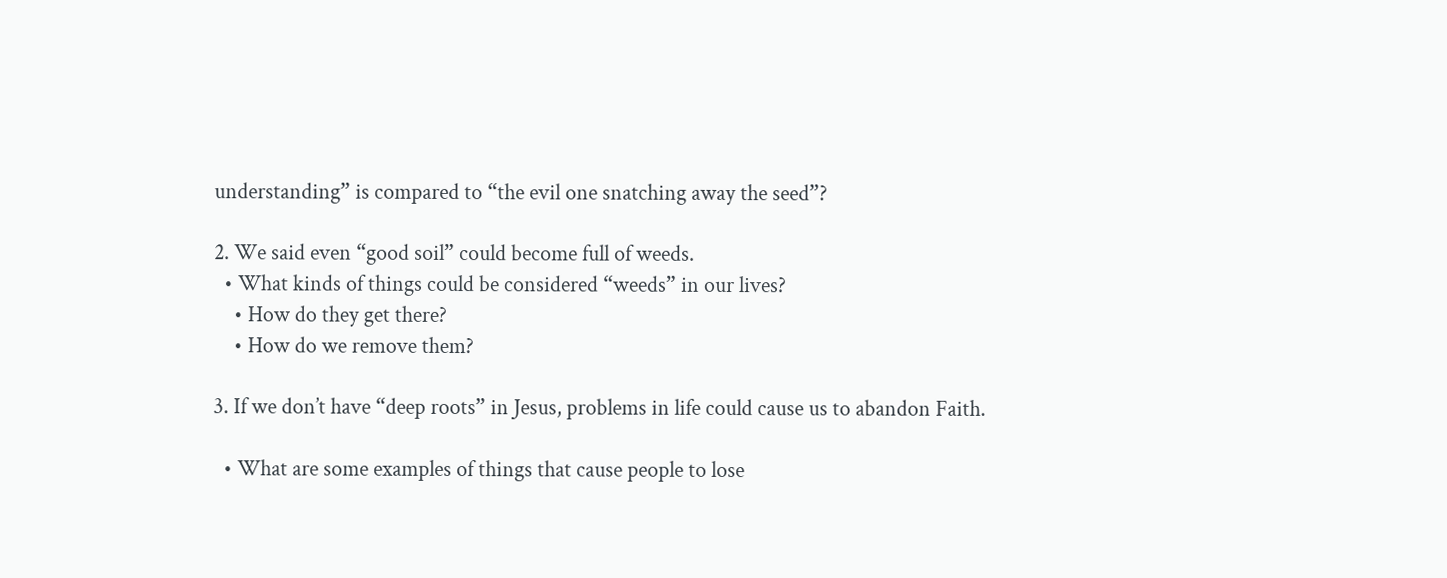understanding” is compared to “the evil one snatching away the seed”?

2. We said even “good soil” could become full of weeds.
  • What kinds of things could be considered “weeds” in our lives?
    • How do they get there?
    • How do we remove them?

3. If we don’t have “deep roots” in Jesus, problems in life could cause us to abandon Faith.

  • What are some examples of things that cause people to lose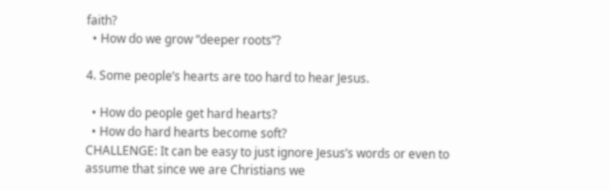faith?
  • How do we grow “deeper roots”?

4. Some people’s hearts are too hard to hear Jesus.

  • How do people get hard hearts?
  • How do hard hearts become soft?
CHALLENGE: It can be easy to just ignore Jesus’s words or even to assume that since we are Christians we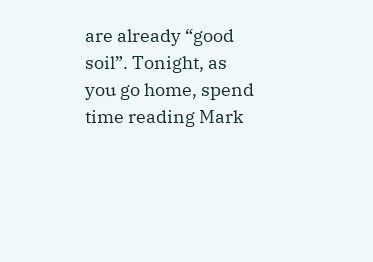are already “good soil”. Tonight, as you go home, spend time reading Mark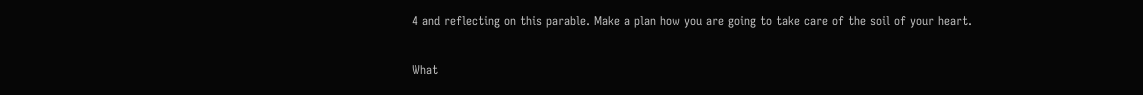4 and reflecting on this parable. Make a plan how you are going to take care of the soil of your heart.

What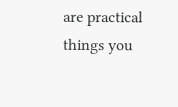are practical things you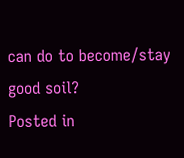can do to become/stay good soil?
Posted in